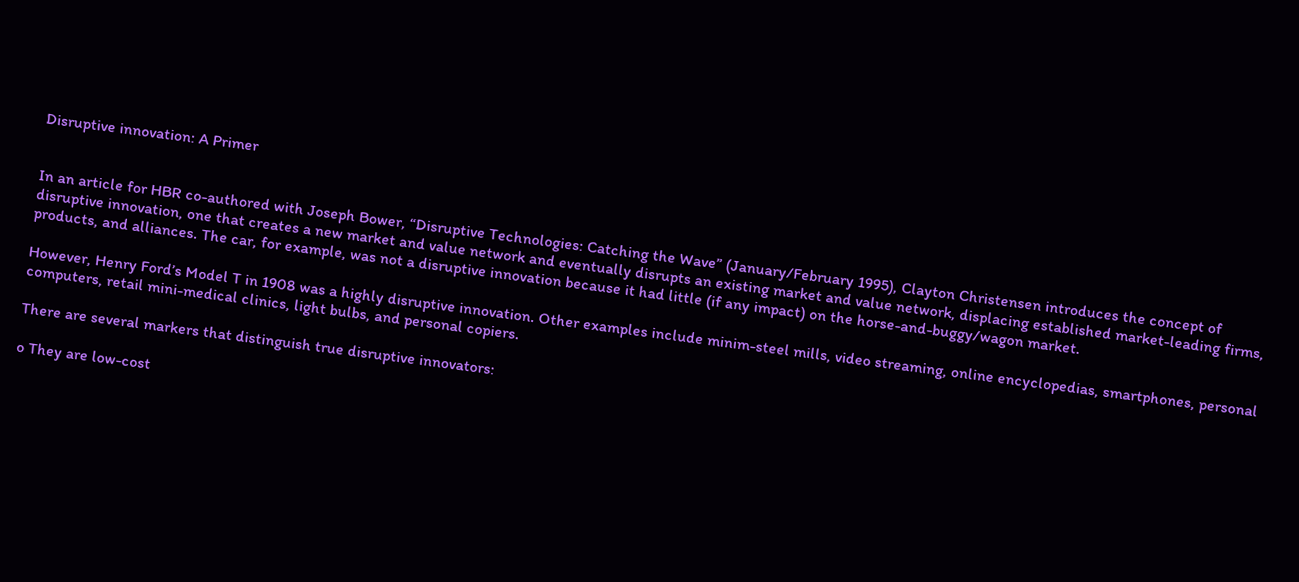Disruptive innovation: A Primer


In an article for HBR co-authored with Joseph Bower, “Disruptive Technologies: Catching the Wave” (January/February 1995), Clayton Christensen introduces the concept of disruptive innovation, one that creates a new market and value network and eventually disrupts an existing market and value network, displacing established market-leading firms, products, and alliances. The car, for example, was not a disruptive innovation because it had little (if any impact) on the horse-and-buggy/wagon market.

However, Henry Ford’s Model T in 1908 was a highly disruptive innovation. Other examples include minim-steel mills, video streaming, online encyclopedias, smartphones, personal computers, retail mini-medical clinics, light bulbs, and personal copiers.

There are several markers that distinguish true disruptive innovators:

o They are low-cost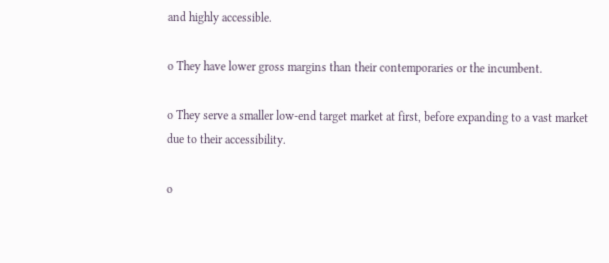and highly accessible.

o They have lower gross margins than their contemporaries or the incumbent.

o They serve a smaller low-end target market at first, before expanding to a vast market due to their accessibility.

o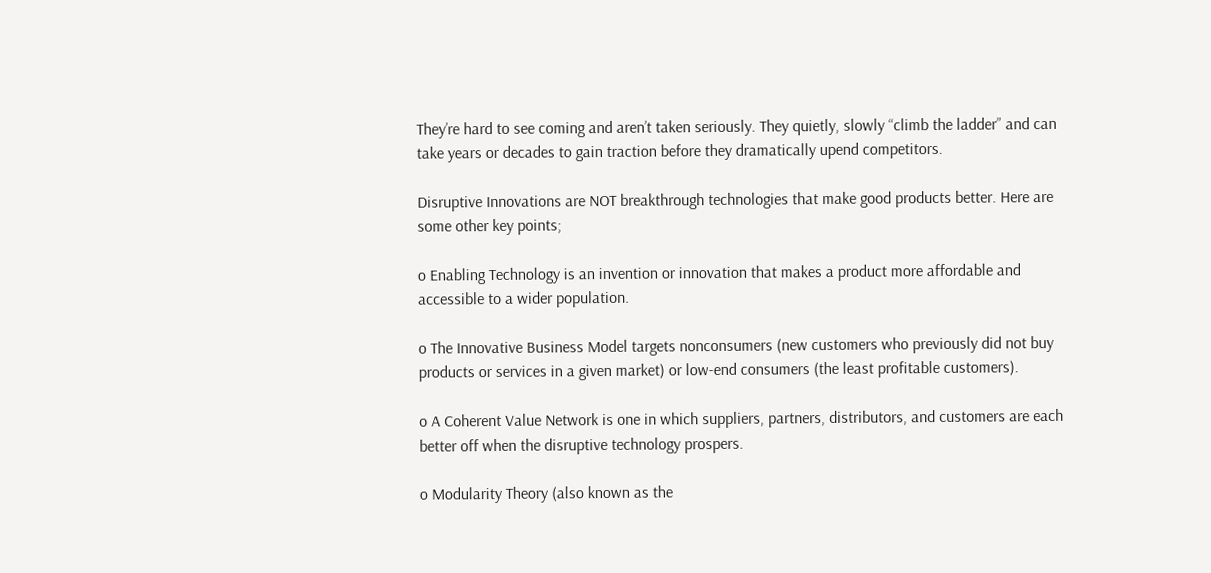They’re hard to see coming and aren’t taken seriously. They quietly, slowly “climb the ladder” and can take years or decades to gain traction before they dramatically upend competitors.

Disruptive Innovations are NOT breakthrough technologies that make good products better. Here are some other key points;

o Enabling Technology is an invention or innovation that makes a product more affordable and accessible to a wider population.

o The Innovative Business Model targets nonconsumers (new customers who previously did not buy products or services in a given market) or low-end consumers (the least profitable customers).

o A Coherent Value Network is one in which suppliers, partners, distributors, and customers are each better off when the disruptive technology prospers.

o Modularity Theory (also known as the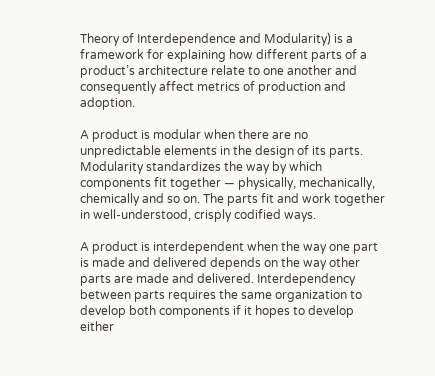Theory of Interdependence and Modularity) is a framework for explaining how different parts of a product’s architecture relate to one another and consequently affect metrics of production and adoption.

A product is modular when there are no unpredictable elements in the design of its parts. Modularity standardizes the way by which components fit together — physically, mechanically, chemically and so on. The parts fit and work together in well-understood, crisply codified ways.

A product is interdependent when the way one part is made and delivered depends on the way other parts are made and delivered. Interdependency between parts requires the same organization to develop both components if it hopes to develop either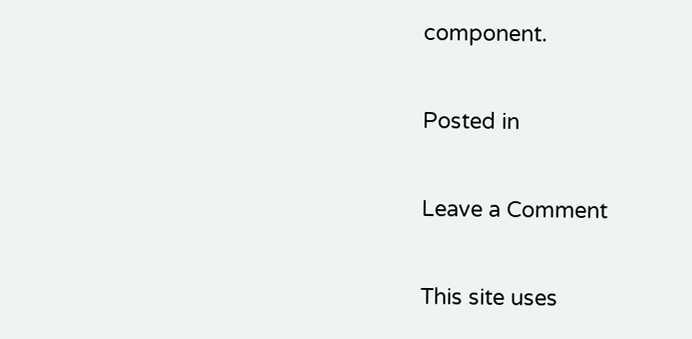component.

Posted in

Leave a Comment

This site uses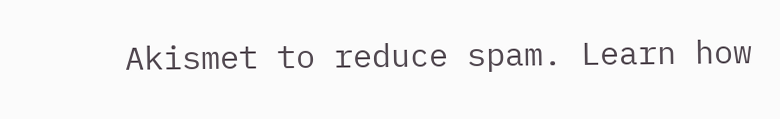Akismet to reduce spam. Learn how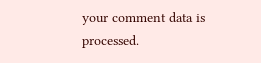your comment data is processed.